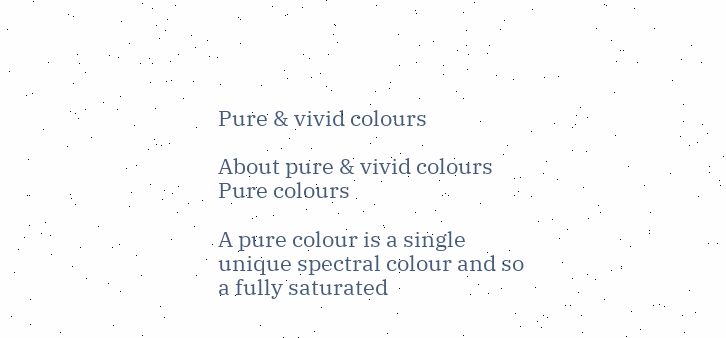Pure & vivid colours

About pure & vivid colours
Pure colours

A pure colour is a single unique spectral colour and so a fully saturated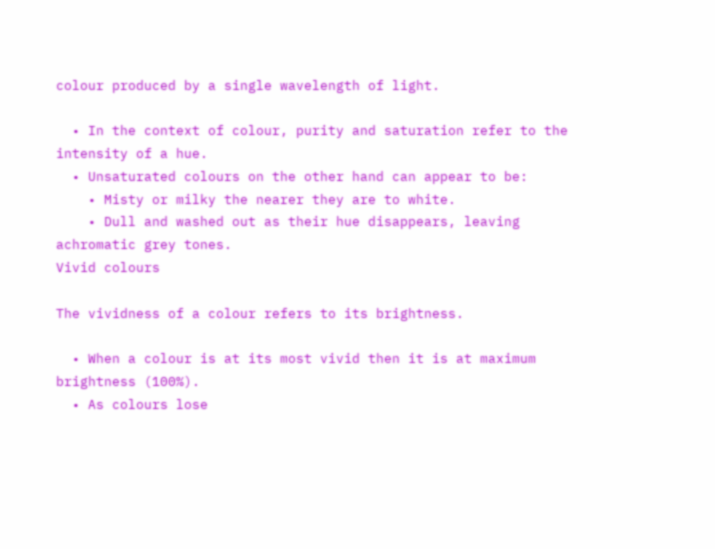colour produced by a single wavelength of light.

  • In the context of colour, purity and saturation refer to the intensity of a hue.
  • Unsaturated colours on the other hand can appear to be:
    • Misty or milky the nearer they are to white.
    • Dull and washed out as their hue disappears, leaving achromatic grey tones.
Vivid colours

The vividness of a colour refers to its brightness.

  • When a colour is at its most vivid then it is at maximum brightness (100%).
  • As colours lose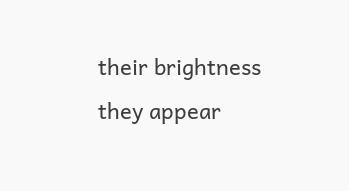their brightness they appear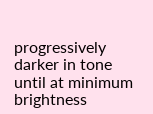progressively darker in tone until at minimum brightness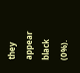they appear black (0%).